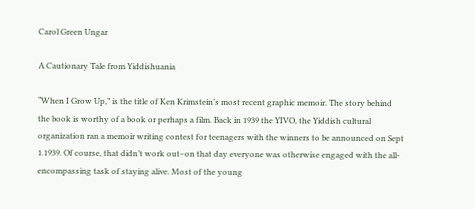Carol Green Ungar

A Cautionary Tale from Yiddishuania

“When I Grow Up,” is the title of Ken Krimstein’s most recent graphic memoir. The story behind the book is worthy of a book or perhaps a film. Back in 1939 the YIVO, the Yiddish cultural organization ran a memoir writing contest for teenagers with the winners to be announced on Sept 1.1939. Of course, that didn’t work out–on that day everyone was otherwise engaged with the all-encompassing task of staying alive. Most of the young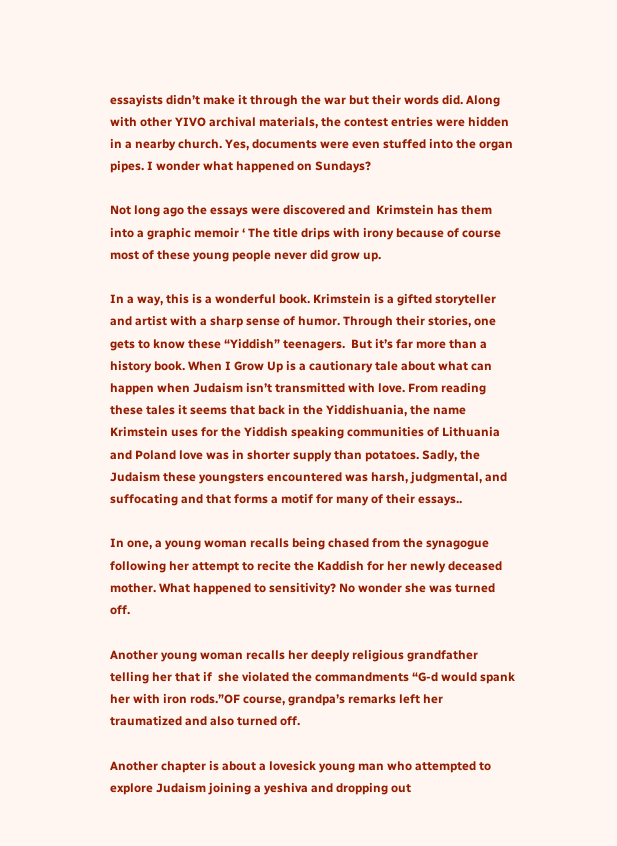essayists didn’t make it through the war but their words did. Along with other YIVO archival materials, the contest entries were hidden in a nearby church. Yes, documents were even stuffed into the organ pipes. I wonder what happened on Sundays?

Not long ago the essays were discovered and  Krimstein has them into a graphic memoir ‘ The title drips with irony because of course most of these young people never did grow up.

In a way, this is a wonderful book. Krimstein is a gifted storyteller and artist with a sharp sense of humor. Through their stories, one gets to know these “Yiddish” teenagers.  But it’s far more than a history book. When I Grow Up is a cautionary tale about what can happen when Judaism isn’t transmitted with love. From reading these tales it seems that back in the Yiddishuania, the name Krimstein uses for the Yiddish speaking communities of Lithuania and Poland love was in shorter supply than potatoes. Sadly, the  Judaism these youngsters encountered was harsh, judgmental, and suffocating and that forms a motif for many of their essays..

In one, a young woman recalls being chased from the synagogue following her attempt to recite the Kaddish for her newly deceased mother. What happened to sensitivity? No wonder she was turned off.

Another young woman recalls her deeply religious grandfather telling her that if  she violated the commandments “G-d would spank her with iron rods.”OF course, grandpa’s remarks left her traumatized and also turned off.

Another chapter is about a lovesick young man who attempted to explore Judaism joining a yeshiva and dropping out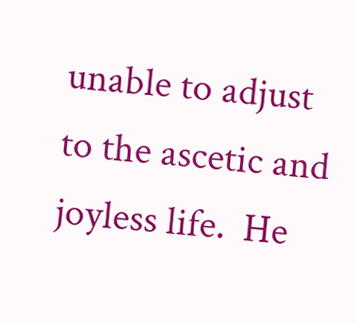unable to adjust to the ascetic and joyless life.  He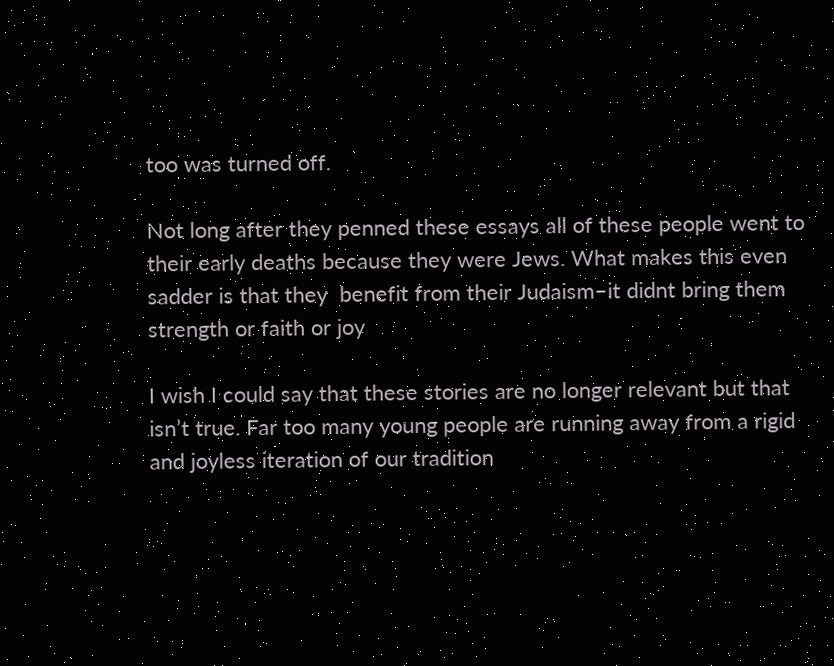too was turned off.

Not long after they penned these essays all of these people went to their early deaths because they were Jews. What makes this even sadder is that they  benefit from their Judaism–it didnt bring them strength or faith or joy

I wish I could say that these stories are no longer relevant but that isn’t true. Far too many young people are running away from a rigid and joyless iteration of our tradition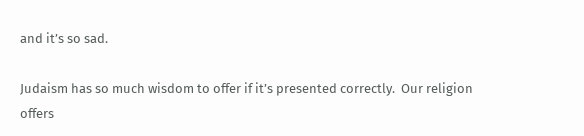and it’s so sad.

Judaism has so much wisdom to offer if it’s presented correctly.  Our religion offers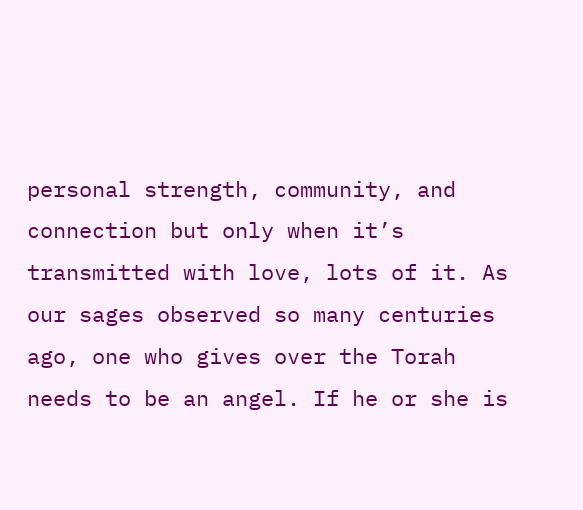personal strength, community, and connection but only when it’s transmitted with love, lots of it. As our sages observed so many centuries ago, one who gives over the Torah needs to be an angel. If he or she is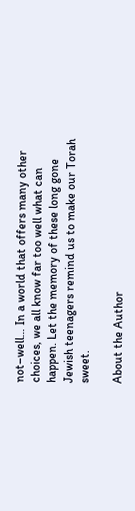not–well… In a world that offers many other choices, we all know far too well what can happen. Let the memory of these long gone Jewish teenagers remind us to make our Torah sweet.

About the Author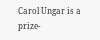Carol Ungar is a prize-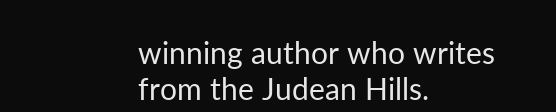winning author who writes from the Judean Hills.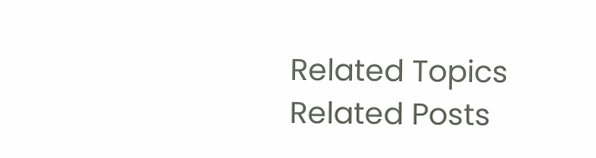Related Topics
Related Posts